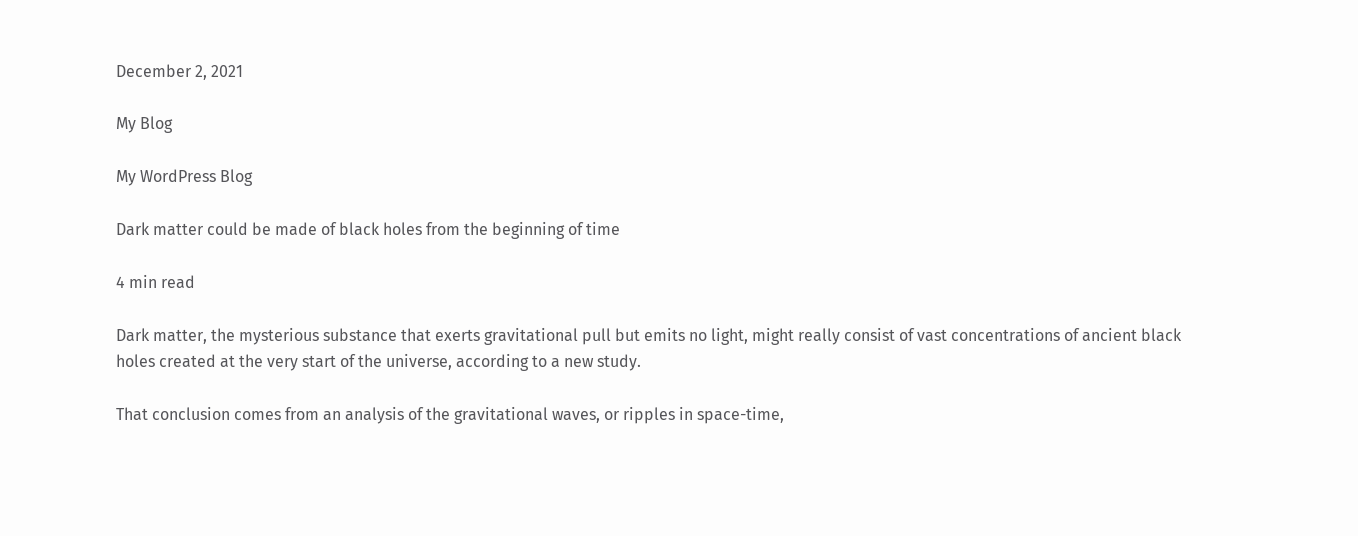December 2, 2021

My Blog

My WordPress Blog

Dark matter could be made of black holes from the beginning of time

4 min read

Dark matter, the mysterious substance that exerts gravitational pull but emits no light, might really consist of vast concentrations of ancient black holes created at the very start of the universe, according to a new study.

That conclusion comes from an analysis of the gravitational waves, or ripples in space-time,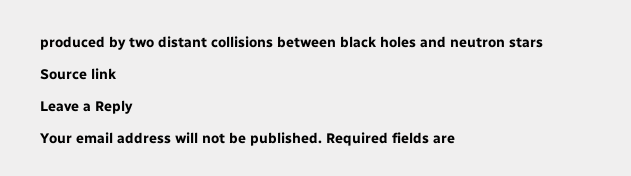produced by two distant collisions between black holes and neutron stars

Source link

Leave a Reply

Your email address will not be published. Required fields are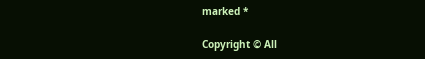marked *

Copyright © All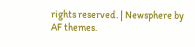rights reserved. | Newsphere by AF themes.